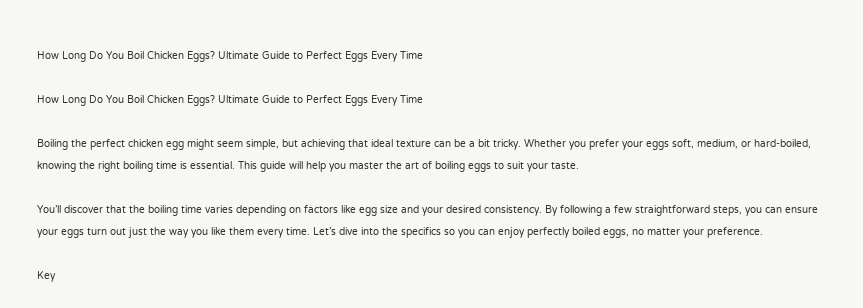How Long Do You Boil Chicken Eggs? Ultimate Guide to Perfect Eggs Every Time

How Long Do You Boil Chicken Eggs? Ultimate Guide to Perfect Eggs Every Time

Boiling the perfect chicken egg might seem simple, but achieving that ideal texture can be a bit tricky. Whether you prefer your eggs soft, medium, or hard-boiled, knowing the right boiling time is essential. This guide will help you master the art of boiling eggs to suit your taste.

You’ll discover that the boiling time varies depending on factors like egg size and your desired consistency. By following a few straightforward steps, you can ensure your eggs turn out just the way you like them every time. Let’s dive into the specifics so you can enjoy perfectly boiled eggs, no matter your preference.

Key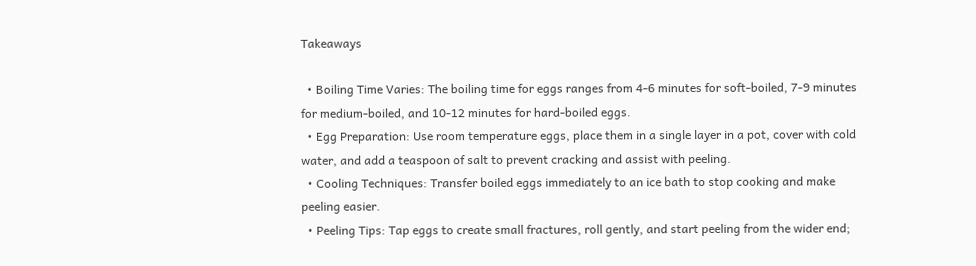Takeaways

  • Boiling Time Varies: The boiling time for eggs ranges from 4-6 minutes for soft-boiled, 7-9 minutes for medium-boiled, and 10-12 minutes for hard-boiled eggs.
  • Egg Preparation: Use room temperature eggs, place them in a single layer in a pot, cover with cold water, and add a teaspoon of salt to prevent cracking and assist with peeling.
  • Cooling Techniques: Transfer boiled eggs immediately to an ice bath to stop cooking and make peeling easier.
  • Peeling Tips: Tap eggs to create small fractures, roll gently, and start peeling from the wider end;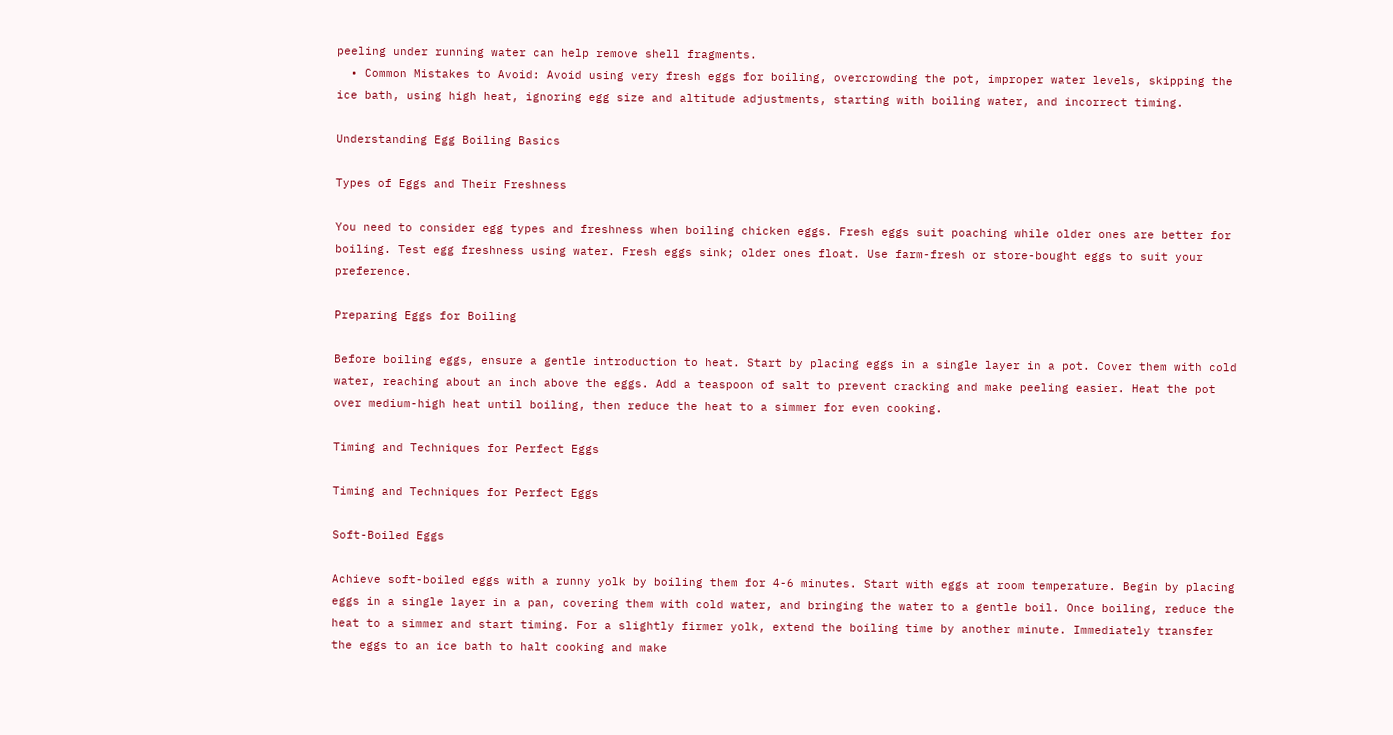peeling under running water can help remove shell fragments.
  • Common Mistakes to Avoid: Avoid using very fresh eggs for boiling, overcrowding the pot, improper water levels, skipping the ice bath, using high heat, ignoring egg size and altitude adjustments, starting with boiling water, and incorrect timing.

Understanding Egg Boiling Basics

Types of Eggs and Their Freshness

You need to consider egg types and freshness when boiling chicken eggs. Fresh eggs suit poaching while older ones are better for boiling. Test egg freshness using water. Fresh eggs sink; older ones float. Use farm-fresh or store-bought eggs to suit your preference.

Preparing Eggs for Boiling

Before boiling eggs, ensure a gentle introduction to heat. Start by placing eggs in a single layer in a pot. Cover them with cold water, reaching about an inch above the eggs. Add a teaspoon of salt to prevent cracking and make peeling easier. Heat the pot over medium-high heat until boiling, then reduce the heat to a simmer for even cooking.

Timing and Techniques for Perfect Eggs

Timing and Techniques for Perfect Eggs

Soft-Boiled Eggs

Achieve soft-boiled eggs with a runny yolk by boiling them for 4-6 minutes. Start with eggs at room temperature. Begin by placing eggs in a single layer in a pan, covering them with cold water, and bringing the water to a gentle boil. Once boiling, reduce the heat to a simmer and start timing. For a slightly firmer yolk, extend the boiling time by another minute. Immediately transfer the eggs to an ice bath to halt cooking and make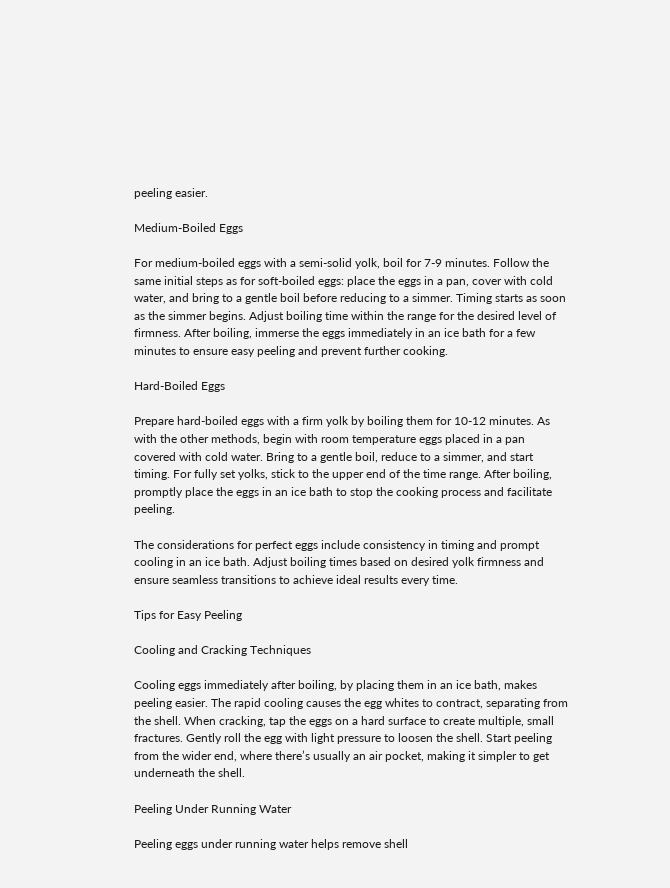peeling easier.

Medium-Boiled Eggs

For medium-boiled eggs with a semi-solid yolk, boil for 7-9 minutes. Follow the same initial steps as for soft-boiled eggs: place the eggs in a pan, cover with cold water, and bring to a gentle boil before reducing to a simmer. Timing starts as soon as the simmer begins. Adjust boiling time within the range for the desired level of firmness. After boiling, immerse the eggs immediately in an ice bath for a few minutes to ensure easy peeling and prevent further cooking.

Hard-Boiled Eggs

Prepare hard-boiled eggs with a firm yolk by boiling them for 10-12 minutes. As with the other methods, begin with room temperature eggs placed in a pan covered with cold water. Bring to a gentle boil, reduce to a simmer, and start timing. For fully set yolks, stick to the upper end of the time range. After boiling, promptly place the eggs in an ice bath to stop the cooking process and facilitate peeling.

The considerations for perfect eggs include consistency in timing and prompt cooling in an ice bath. Adjust boiling times based on desired yolk firmness and ensure seamless transitions to achieve ideal results every time.

Tips for Easy Peeling

Cooling and Cracking Techniques

Cooling eggs immediately after boiling, by placing them in an ice bath, makes peeling easier. The rapid cooling causes the egg whites to contract, separating from the shell. When cracking, tap the eggs on a hard surface to create multiple, small fractures. Gently roll the egg with light pressure to loosen the shell. Start peeling from the wider end, where there’s usually an air pocket, making it simpler to get underneath the shell.

Peeling Under Running Water

Peeling eggs under running water helps remove shell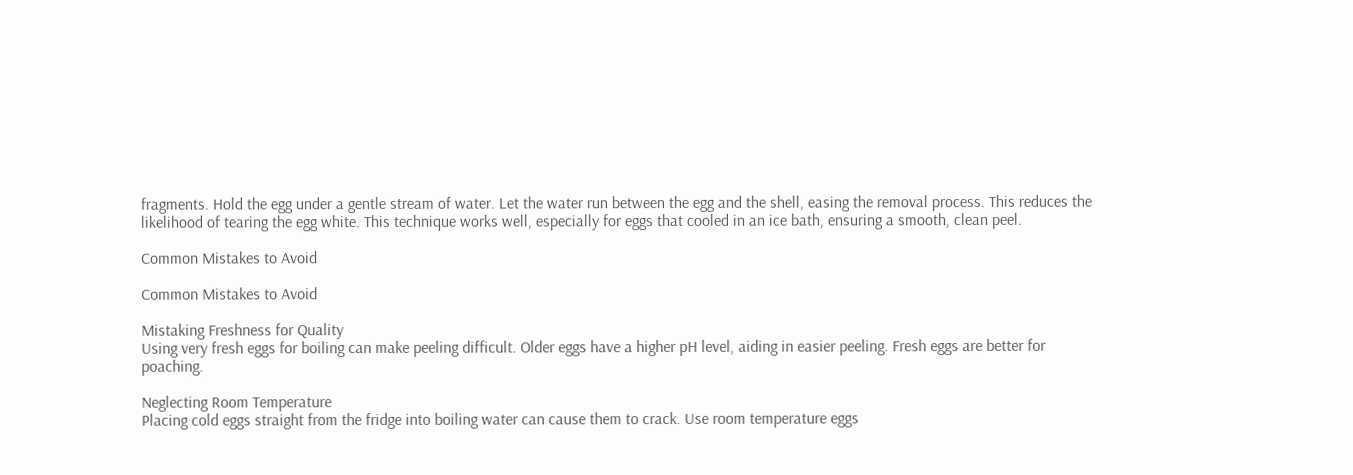fragments. Hold the egg under a gentle stream of water. Let the water run between the egg and the shell, easing the removal process. This reduces the likelihood of tearing the egg white. This technique works well, especially for eggs that cooled in an ice bath, ensuring a smooth, clean peel.

Common Mistakes to Avoid

Common Mistakes to Avoid

Mistaking Freshness for Quality
Using very fresh eggs for boiling can make peeling difficult. Older eggs have a higher pH level, aiding in easier peeling. Fresh eggs are better for poaching.

Neglecting Room Temperature
Placing cold eggs straight from the fridge into boiling water can cause them to crack. Use room temperature eggs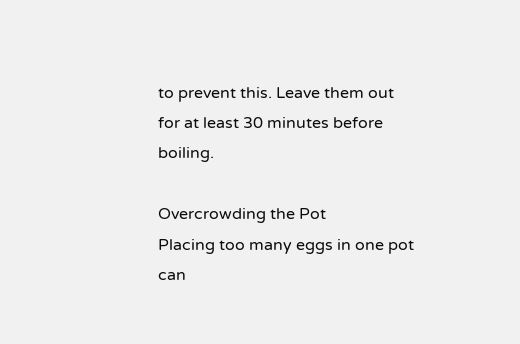to prevent this. Leave them out for at least 30 minutes before boiling.

Overcrowding the Pot
Placing too many eggs in one pot can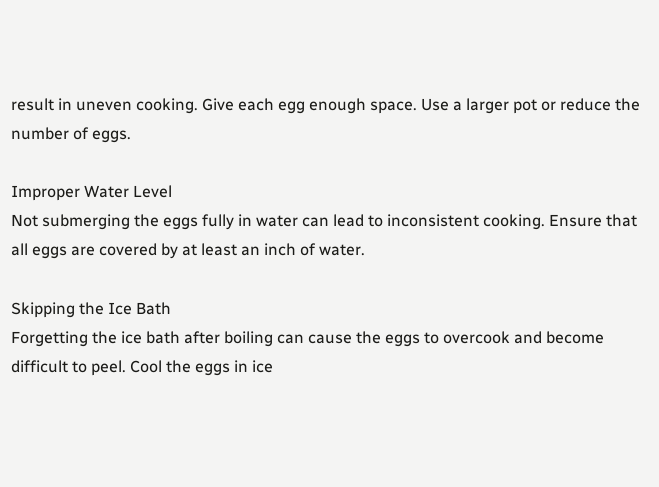result in uneven cooking. Give each egg enough space. Use a larger pot or reduce the number of eggs.

Improper Water Level
Not submerging the eggs fully in water can lead to inconsistent cooking. Ensure that all eggs are covered by at least an inch of water.

Skipping the Ice Bath
Forgetting the ice bath after boiling can cause the eggs to overcook and become difficult to peel. Cool the eggs in ice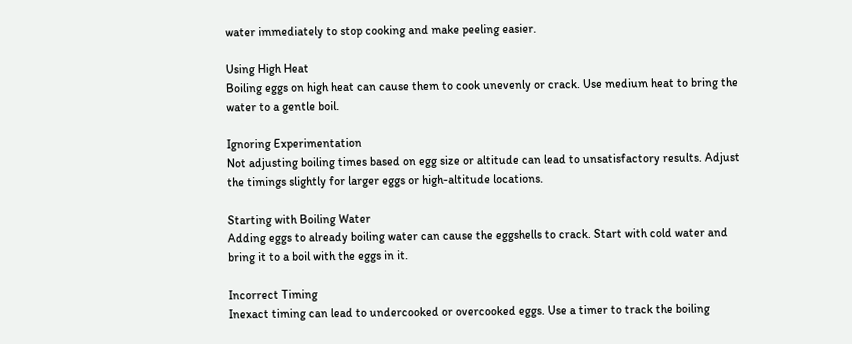water immediately to stop cooking and make peeling easier.

Using High Heat
Boiling eggs on high heat can cause them to cook unevenly or crack. Use medium heat to bring the water to a gentle boil.

Ignoring Experimentation
Not adjusting boiling times based on egg size or altitude can lead to unsatisfactory results. Adjust the timings slightly for larger eggs or high-altitude locations.

Starting with Boiling Water
Adding eggs to already boiling water can cause the eggshells to crack. Start with cold water and bring it to a boil with the eggs in it.

Incorrect Timing
Inexact timing can lead to undercooked or overcooked eggs. Use a timer to track the boiling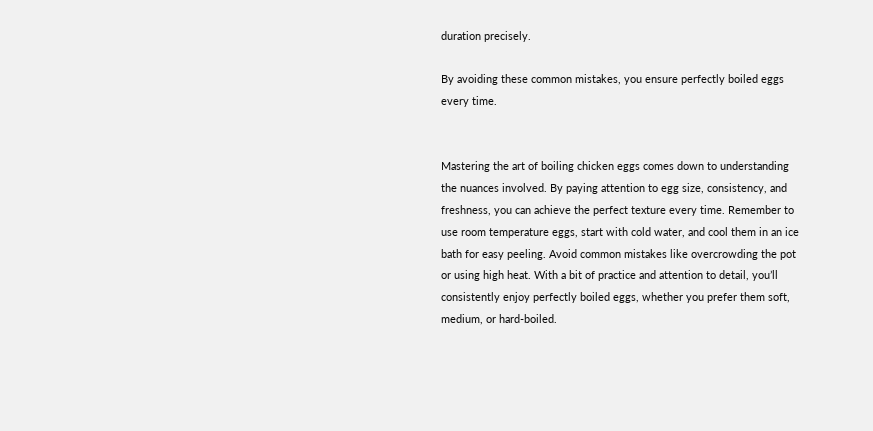duration precisely.

By avoiding these common mistakes, you ensure perfectly boiled eggs every time.


Mastering the art of boiling chicken eggs comes down to understanding the nuances involved. By paying attention to egg size, consistency, and freshness, you can achieve the perfect texture every time. Remember to use room temperature eggs, start with cold water, and cool them in an ice bath for easy peeling. Avoid common mistakes like overcrowding the pot or using high heat. With a bit of practice and attention to detail, you’ll consistently enjoy perfectly boiled eggs, whether you prefer them soft, medium, or hard-boiled.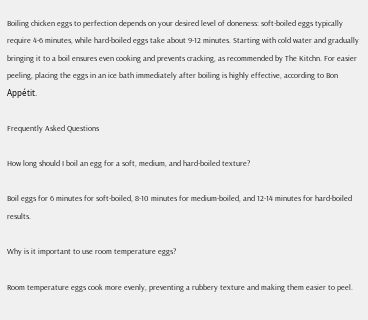Boiling chicken eggs to perfection depends on your desired level of doneness: soft-boiled eggs typically require 4-6 minutes, while hard-boiled eggs take about 9-12 minutes. Starting with cold water and gradually bringing it to a boil ensures even cooking and prevents cracking, as recommended by The Kitchn. For easier peeling, placing the eggs in an ice bath immediately after boiling is highly effective, according to Bon Appétit.

Frequently Asked Questions

How long should I boil an egg for a soft, medium, and hard-boiled texture?

Boil eggs for 6 minutes for soft-boiled, 8-10 minutes for medium-boiled, and 12-14 minutes for hard-boiled results.

Why is it important to use room temperature eggs?

Room temperature eggs cook more evenly, preventing a rubbery texture and making them easier to peel.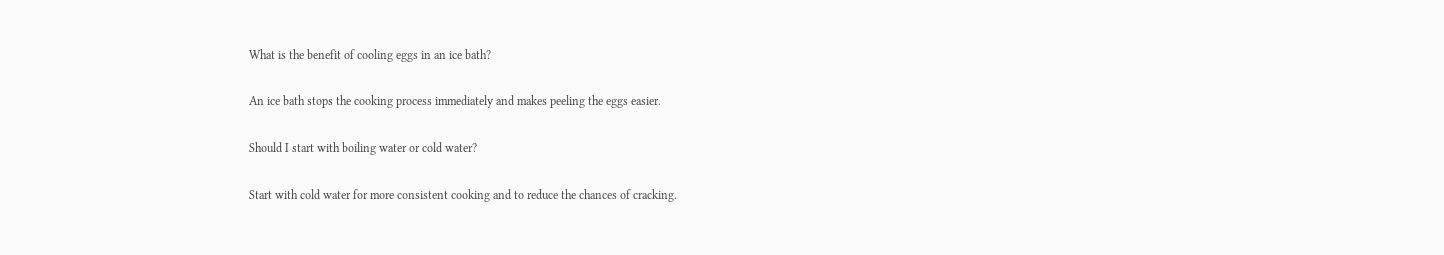What is the benefit of cooling eggs in an ice bath?

An ice bath stops the cooking process immediately and makes peeling the eggs easier.

Should I start with boiling water or cold water?

Start with cold water for more consistent cooking and to reduce the chances of cracking.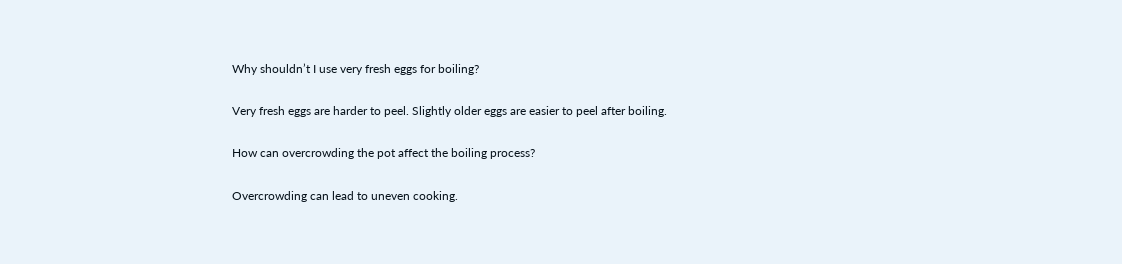Why shouldn’t I use very fresh eggs for boiling?

Very fresh eggs are harder to peel. Slightly older eggs are easier to peel after boiling.

How can overcrowding the pot affect the boiling process?

Overcrowding can lead to uneven cooking.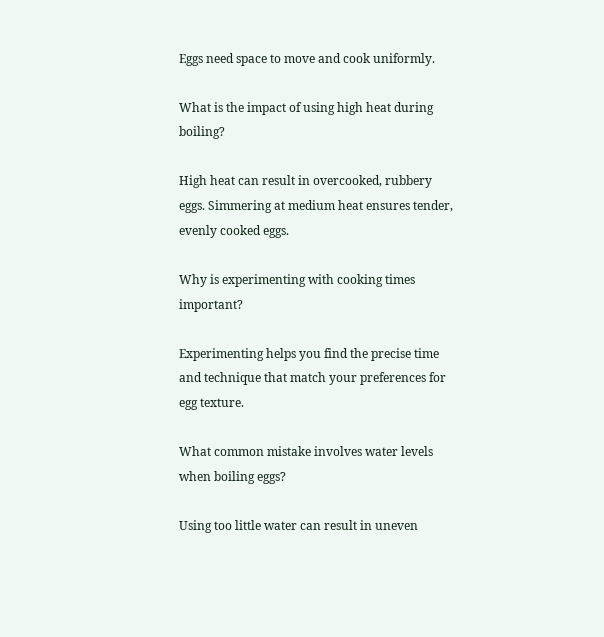Eggs need space to move and cook uniformly.

What is the impact of using high heat during boiling?

High heat can result in overcooked, rubbery eggs. Simmering at medium heat ensures tender, evenly cooked eggs.

Why is experimenting with cooking times important?

Experimenting helps you find the precise time and technique that match your preferences for egg texture.

What common mistake involves water levels when boiling eggs?

Using too little water can result in uneven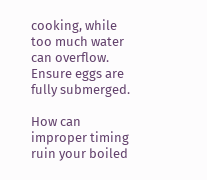cooking, while too much water can overflow. Ensure eggs are fully submerged.

How can improper timing ruin your boiled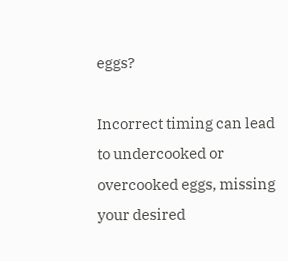eggs?

Incorrect timing can lead to undercooked or overcooked eggs, missing your desired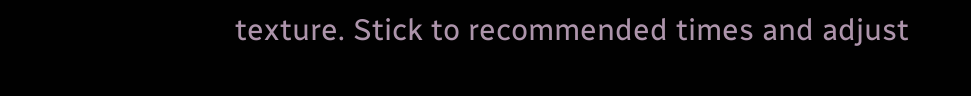texture. Stick to recommended times and adjust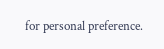for personal preference.